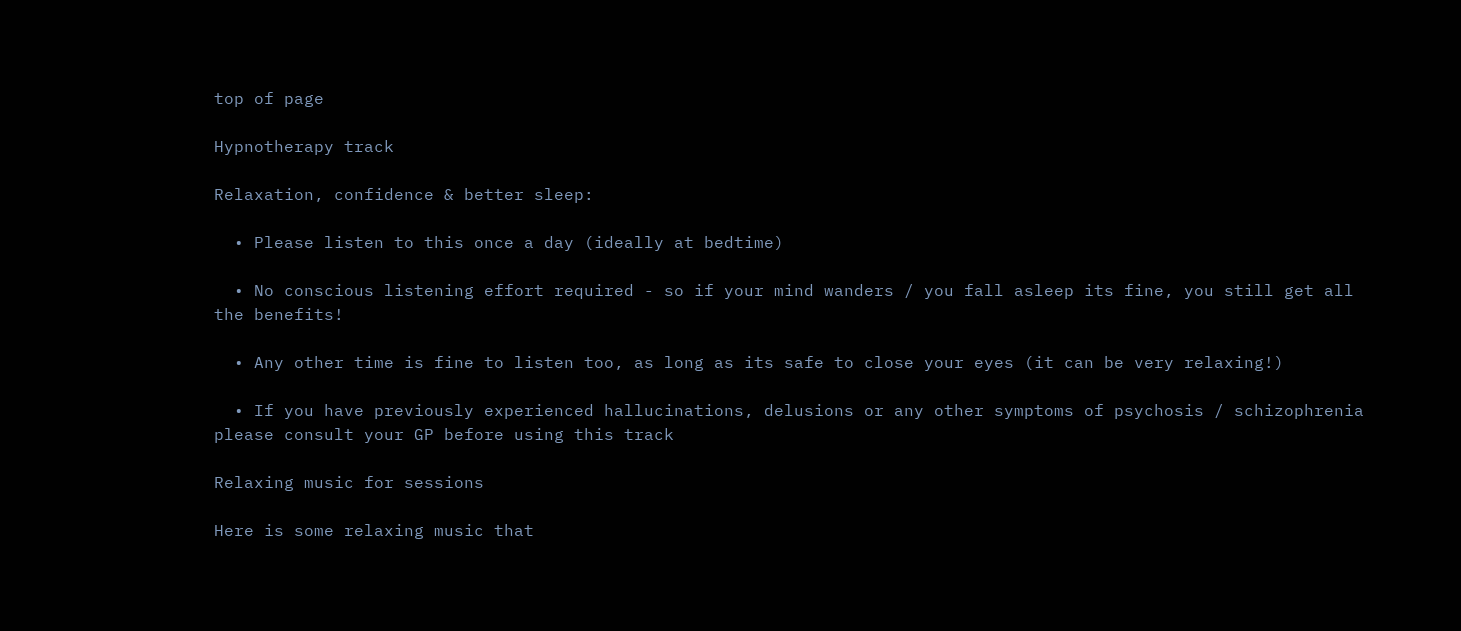top of page

Hypnotherapy track

Relaxation, confidence & better sleep:

  • Please listen to this once a day (ideally at bedtime)

  • No conscious listening effort required - so if your mind wanders / you fall asleep its fine, you still get all the benefits!

  • Any other time is fine to listen too, as long as its safe to close your eyes (it can be very relaxing!)

  • If you have previously experienced hallucinations, delusions or any other symptoms of psychosis / schizophrenia please consult your GP before using this track

Relaxing music for sessions

Here is some relaxing music that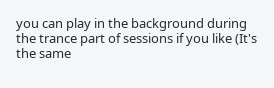you can play in the background during the trance part of sessions if you like (It's the same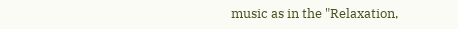music as in the "Relaxation,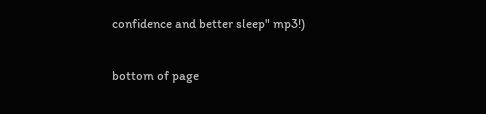confidence and better sleep" mp3!)

bottom of page